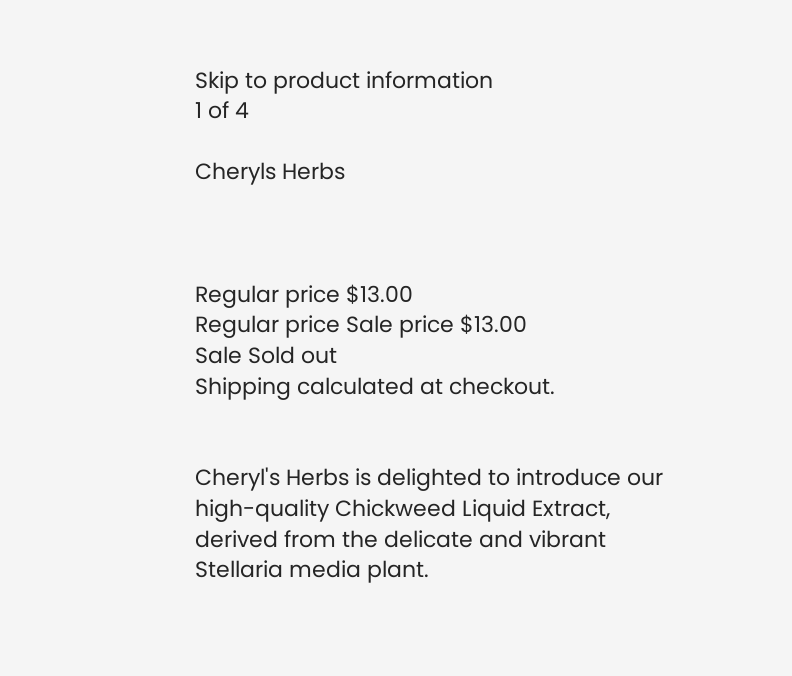Skip to product information
1 of 4

Cheryls Herbs



Regular price $13.00
Regular price Sale price $13.00
Sale Sold out
Shipping calculated at checkout.


Cheryl's Herbs is delighted to introduce our high-quality Chickweed Liquid Extract, derived from the delicate and vibrant Stellaria media plant.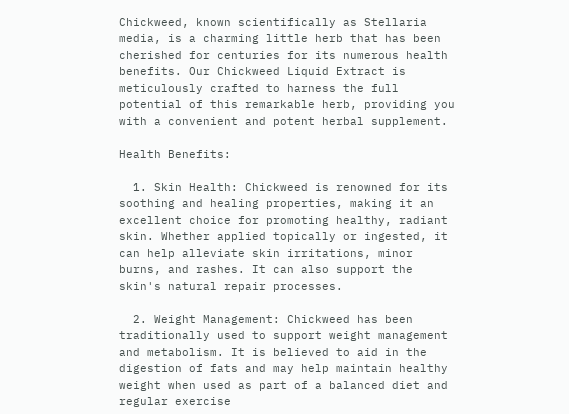Chickweed, known scientifically as Stellaria media, is a charming little herb that has been cherished for centuries for its numerous health benefits. Our Chickweed Liquid Extract is meticulously crafted to harness the full potential of this remarkable herb, providing you with a convenient and potent herbal supplement.

Health Benefits:

  1. Skin Health: Chickweed is renowned for its soothing and healing properties, making it an excellent choice for promoting healthy, radiant skin. Whether applied topically or ingested, it can help alleviate skin irritations, minor burns, and rashes. It can also support the skin's natural repair processes.

  2. Weight Management: Chickweed has been traditionally used to support weight management and metabolism. It is believed to aid in the digestion of fats and may help maintain healthy weight when used as part of a balanced diet and regular exercise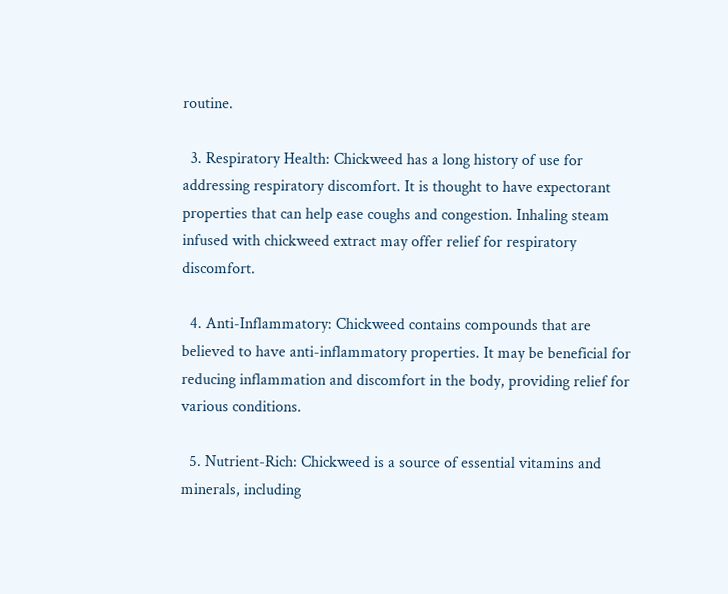routine.

  3. Respiratory Health: Chickweed has a long history of use for addressing respiratory discomfort. It is thought to have expectorant properties that can help ease coughs and congestion. Inhaling steam infused with chickweed extract may offer relief for respiratory discomfort.

  4. Anti-Inflammatory: Chickweed contains compounds that are believed to have anti-inflammatory properties. It may be beneficial for reducing inflammation and discomfort in the body, providing relief for various conditions.

  5. Nutrient-Rich: Chickweed is a source of essential vitamins and minerals, including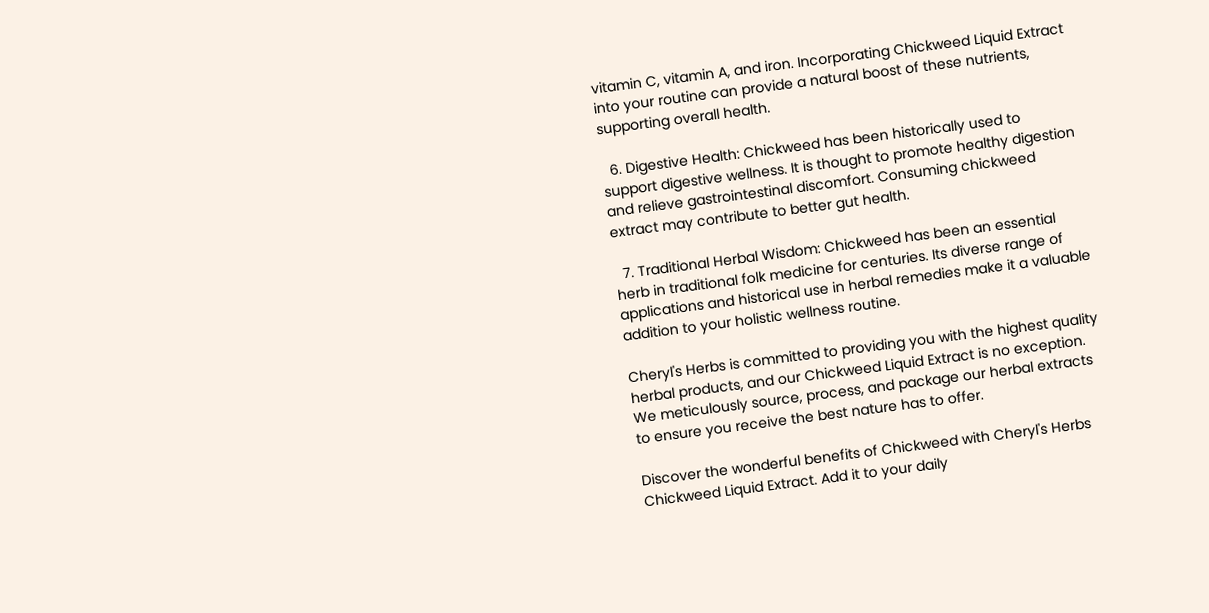vitamin C, vitamin A, and iron. Incorporating Chickweed Liquid Extract into your routine can provide a natural boost of these nutrients, supporting overall health.

  6. Digestive Health: Chickweed has been historically used to support digestive wellness. It is thought to promote healthy digestion and relieve gastrointestinal discomfort. Consuming chickweed extract may contribute to better gut health.

  7. Traditional Herbal Wisdom: Chickweed has been an essential herb in traditional folk medicine for centuries. Its diverse range of applications and historical use in herbal remedies make it a valuable addition to your holistic wellness routine.

Cheryl's Herbs is committed to providing you with the highest quality herbal products, and our Chickweed Liquid Extract is no exception. We meticulously source, process, and package our herbal extracts to ensure you receive the best nature has to offer.

Discover the wonderful benefits of Chickweed with Cheryl's Herbs Chickweed Liquid Extract. Add it to your daily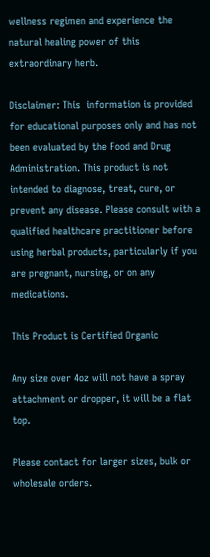wellness regimen and experience the natural healing power of this extraordinary herb.

Disclaimer: This  information is provided for educational purposes only and has not been evaluated by the Food and Drug Administration. This product is not intended to diagnose, treat, cure, or prevent any disease. Please consult with a qualified healthcare practitioner before using herbal products, particularly if you are pregnant, nursing, or on any medications.

This Product is Certified Organic

Any size over 4oz will not have a spray attachment or dropper, it will be a flat top.

Please contact for larger sizes, bulk or wholesale orders.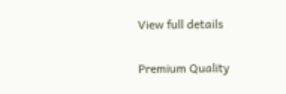View full details

Premium Quality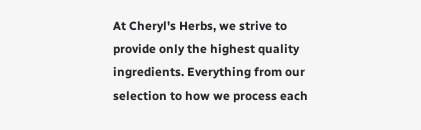At Cheryl's Herbs, we strive to provide only the highest quality ingredients. Everything from our selection to how we process each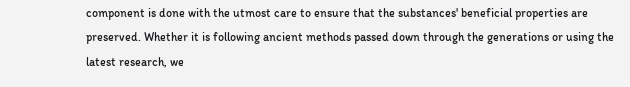component is done with the utmost care to ensure that the substances' beneficial properties are preserved. Whether it is following ancient methods passed down through the generations or using the latest research, we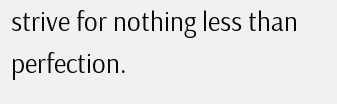strive for nothing less than perfection.